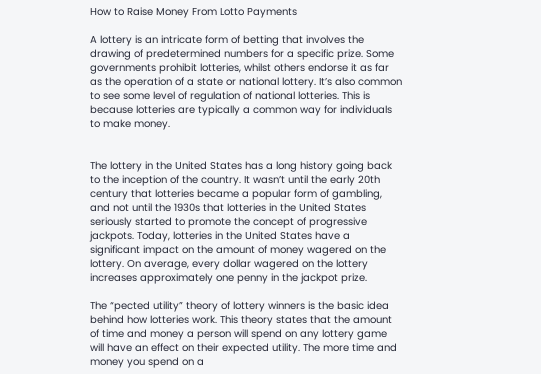How to Raise Money From Lotto Payments

A lottery is an intricate form of betting that involves the drawing of predetermined numbers for a specific prize. Some governments prohibit lotteries, whilst others endorse it as far as the operation of a state or national lottery. It’s also common to see some level of regulation of national lotteries. This is because lotteries are typically a common way for individuals to make money.


The lottery in the United States has a long history going back to the inception of the country. It wasn’t until the early 20th century that lotteries became a popular form of gambling, and not until the 1930s that lotteries in the United States seriously started to promote the concept of progressive jackpots. Today, lotteries in the United States have a significant impact on the amount of money wagered on the lottery. On average, every dollar wagered on the lottery increases approximately one penny in the jackpot prize.

The “pected utility” theory of lottery winners is the basic idea behind how lotteries work. This theory states that the amount of time and money a person will spend on any lottery game will have an effect on their expected utility. The more time and money you spend on a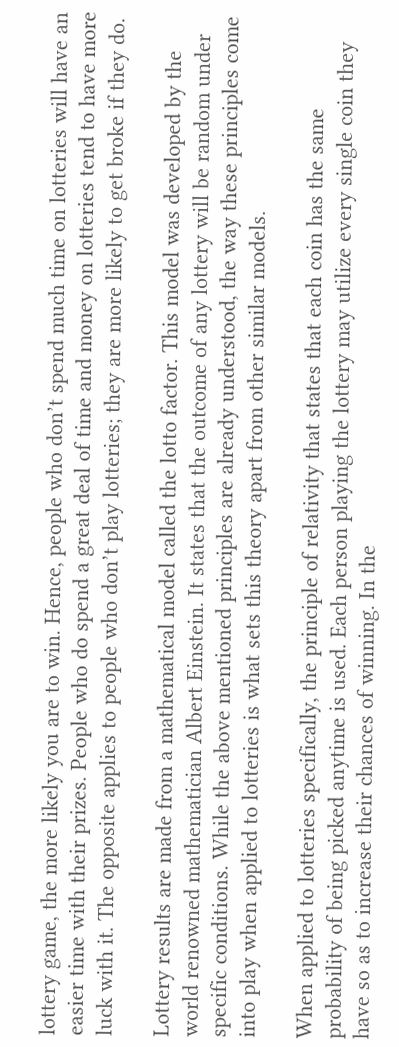lottery game, the more likely you are to win. Hence, people who don’t spend much time on lotteries will have an easier time with their prizes. People who do spend a great deal of time and money on lotteries tend to have more luck with it. The opposite applies to people who don’t play lotteries; they are more likely to get broke if they do.

Lottery results are made from a mathematical model called the lotto factor. This model was developed by the world renowned mathematician Albert Einstein. It states that the outcome of any lottery will be random under specific conditions. While the above mentioned principles are already understood, the way these principles come into play when applied to lotteries is what sets this theory apart from other similar models.

When applied to lotteries specifically, the principle of relativity that states that each coin has the same probability of being picked anytime is used. Each person playing the lottery may utilize every single coin they have so as to increase their chances of winning. In the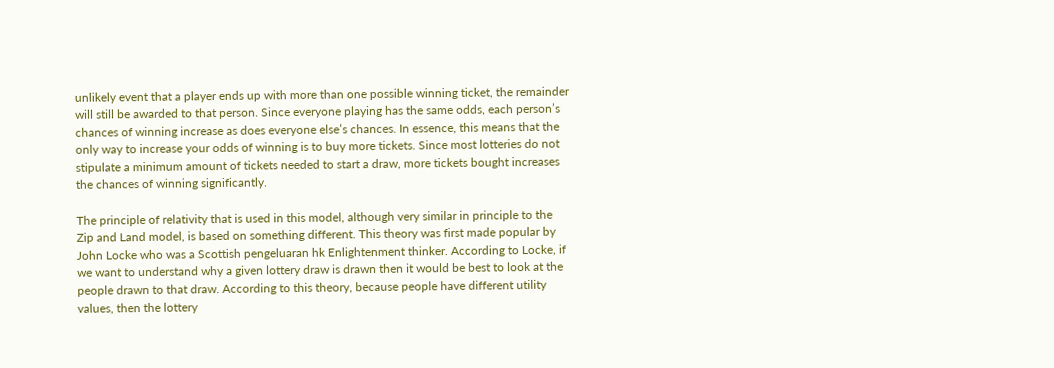unlikely event that a player ends up with more than one possible winning ticket, the remainder will still be awarded to that person. Since everyone playing has the same odds, each person’s chances of winning increase as does everyone else’s chances. In essence, this means that the only way to increase your odds of winning is to buy more tickets. Since most lotteries do not stipulate a minimum amount of tickets needed to start a draw, more tickets bought increases the chances of winning significantly.

The principle of relativity that is used in this model, although very similar in principle to the Zip and Land model, is based on something different. This theory was first made popular by John Locke who was a Scottish pengeluaran hk Enlightenment thinker. According to Locke, if we want to understand why a given lottery draw is drawn then it would be best to look at the people drawn to that draw. According to this theory, because people have different utility values, then the lottery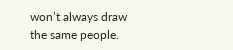won’t always draw the same people.